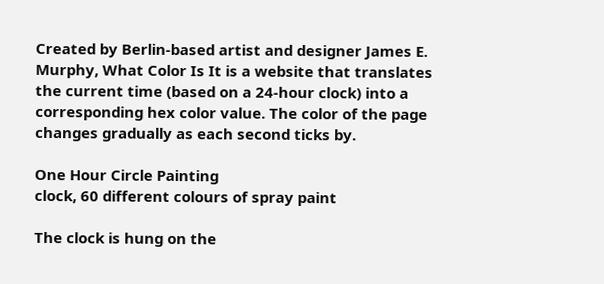Created by Berlin-based artist and designer James E. Murphy, What Color Is It is a website that translates the current time (based on a 24-hour clock) into a corresponding hex color value. The color of the page changes gradually as each second ticks by.

One Hour Circle Painting
clock, 60 different colours of spray paint

The clock is hung on the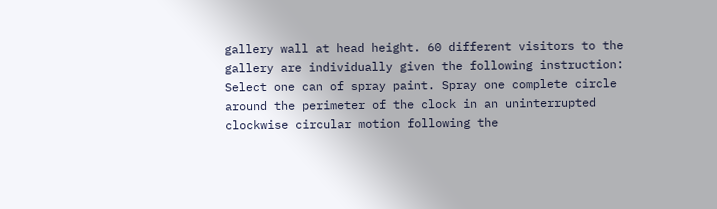gallery wall at head height. 60 different visitors to the gallery are individually given the following instruction: Select one can of spray paint. Spray one complete circle around the perimeter of the clock in an uninterrupted clockwise circular motion following the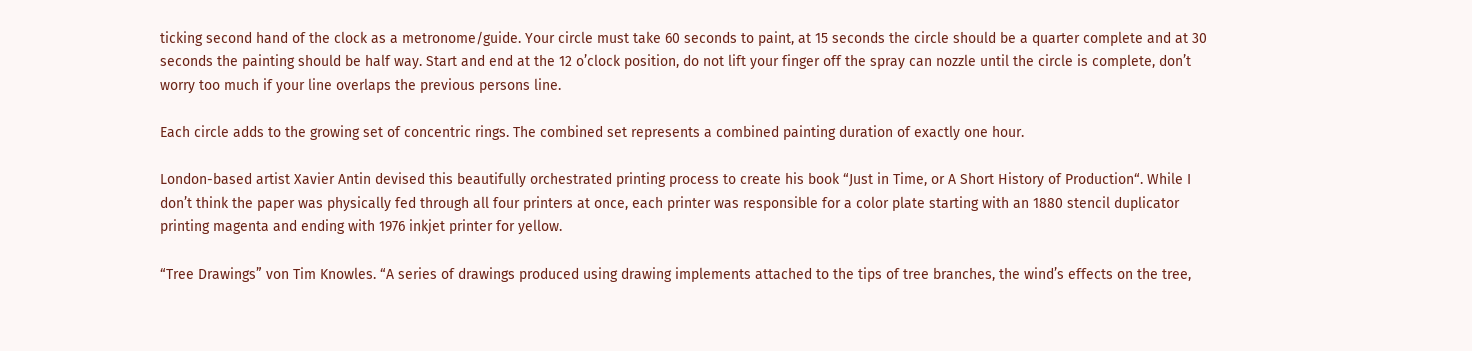ticking second hand of the clock as a metronome/guide. Your circle must take 60 seconds to paint, at 15 seconds the circle should be a quarter complete and at 30 seconds the painting should be half way. Start and end at the 12 o’clock position, do not lift your finger off the spray can nozzle until the circle is complete, don’t worry too much if your line overlaps the previous persons line.

Each circle adds to the growing set of concentric rings. The combined set represents a combined painting duration of exactly one hour.

London-based artist Xavier Antin devised this beautifully orchestrated printing process to create his book “Just in Time, or A Short History of Production“. While I don’t think the paper was physically fed through all four printers at once, each printer was responsible for a color plate starting with an 1880 stencil duplicator printing magenta and ending with 1976 inkjet printer for yellow.

“Tree Drawings” von Tim Knowles. “A series of drawings produced using drawing implements attached to the tips of tree branches, the wind’s effects on the tree,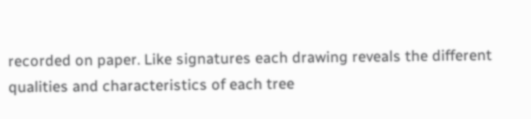recorded on paper. Like signatures each drawing reveals the different qualities and characteristics of each tree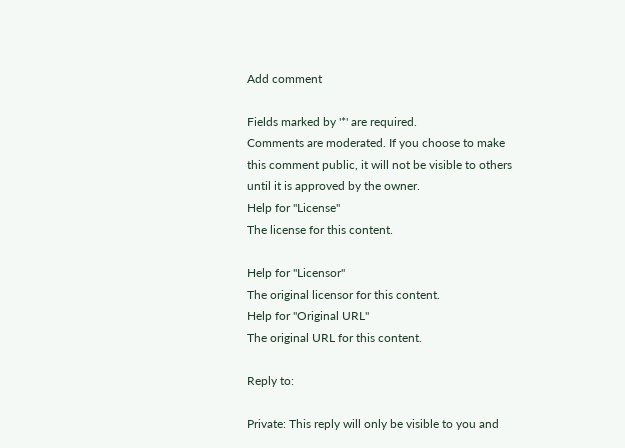Add comment

Fields marked by '*' are required.
Comments are moderated. If you choose to make this comment public, it will not be visible to others until it is approved by the owner.
Help for "License"
The license for this content.

Help for "Licensor"
The original licensor for this content.
Help for "Original URL"
The original URL for this content.

Reply to:

Private: This reply will only be visible to you and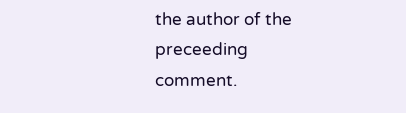the author of the preceeding comment.